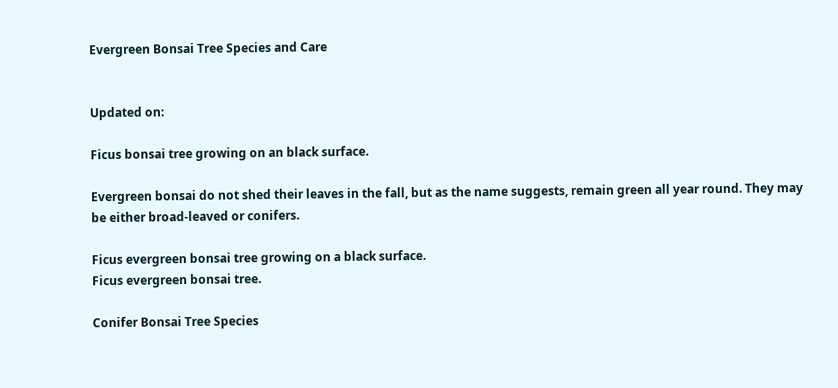Evergreen Bonsai Tree Species and Care


Updated on:

Ficus bonsai tree growing on an black surface.

Evergreen bonsai do not shed their leaves in the fall, but as the name suggests, remain green all year round. They may be either broad-leaved or conifers.

Ficus evergreen bonsai tree growing on a black surface.
Ficus evergreen bonsai tree.

Conifer Bonsai Tree Species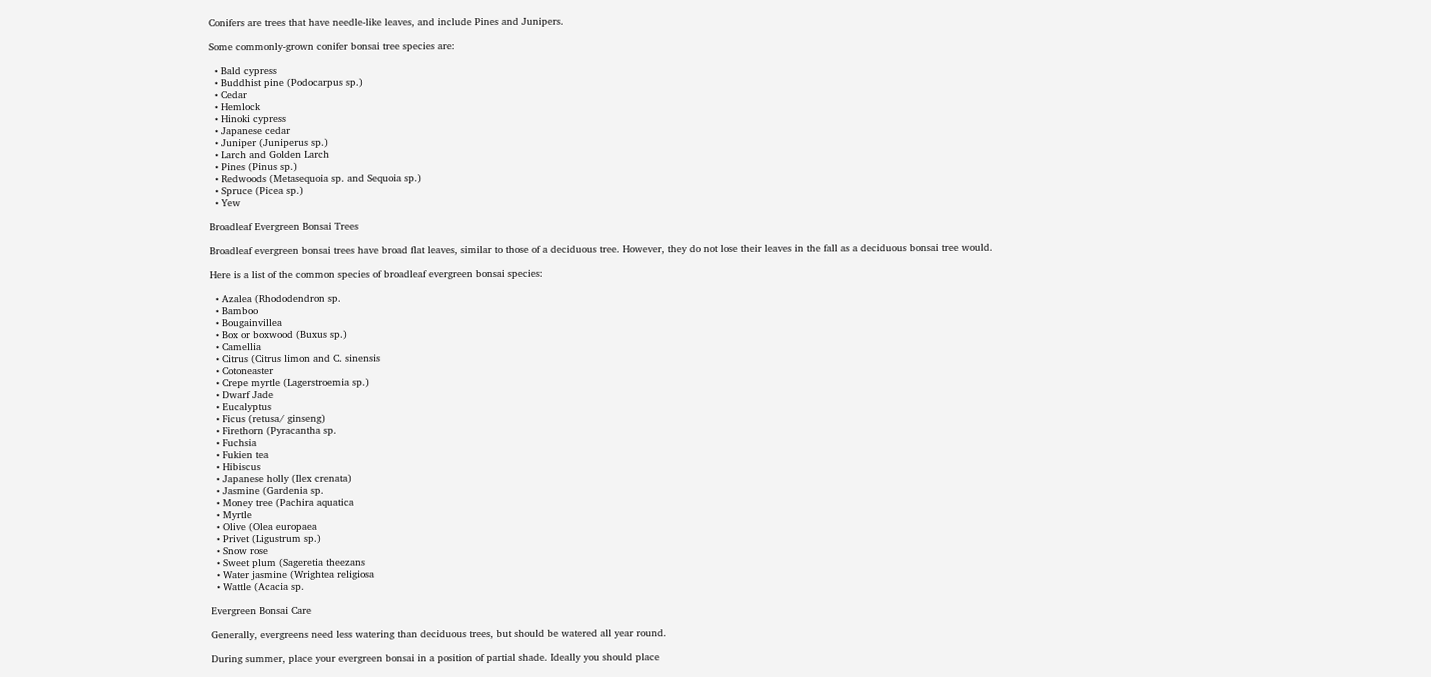Conifers are trees that have needle-like leaves, and include Pines and Junipers.

Some commonly-grown conifer bonsai tree species are:

  • Bald cypress
  • Buddhist pine (Podocarpus sp.)
  • Cedar
  • Hemlock
  • Hinoki cypress
  • Japanese cedar
  • Juniper (Juniperus sp.)
  • Larch and Golden Larch
  • Pines (Pinus sp.)
  • Redwoods (Metasequoia sp. and Sequoia sp.)
  • Spruce (Picea sp.)
  • Yew

Broadleaf Evergreen Bonsai Trees

Broadleaf evergreen bonsai trees have broad flat leaves, similar to those of a deciduous tree. However, they do not lose their leaves in the fall as a deciduous bonsai tree would.

Here is a list of the common species of broadleaf evergreen bonsai species:

  • Azalea (Rhododendron sp.
  • Bamboo
  • Bougainvillea
  • Box or boxwood (Buxus sp.)
  • Camellia
  • Citrus (Citrus limon and C. sinensis
  • Cotoneaster
  • Crepe myrtle (Lagerstroemia sp.)
  • Dwarf Jade
  • Eucalyptus
  • Ficus (retusa/ ginseng)
  • Firethorn (Pyracantha sp.
  • Fuchsia
  • Fukien tea
  • Hibiscus
  • Japanese holly (Ilex crenata)
  • Jasmine (Gardenia sp.
  • Money tree (Pachira aquatica
  • Myrtle
  • Olive (Olea europaea
  • Privet (Ligustrum sp.)
  • Snow rose
  • Sweet plum (Sageretia theezans
  • Water jasmine (Wrightea religiosa
  • Wattle (Acacia sp.

Evergreen Bonsai Care

Generally, evergreens need less watering than deciduous trees, but should be watered all year round.

During summer, place your evergreen bonsai in a position of partial shade. Ideally you should place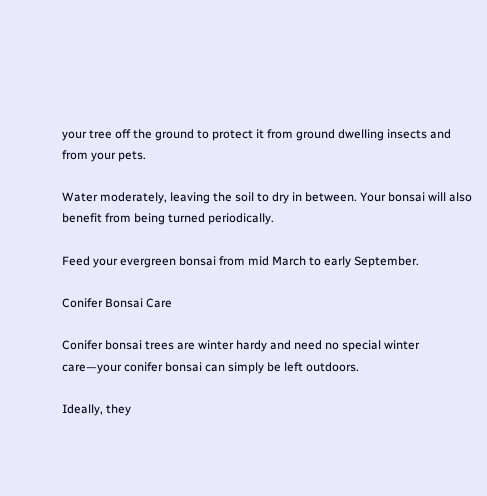your tree off the ground to protect it from ground dwelling insects and from your pets.

Water moderately, leaving the soil to dry in between. Your bonsai will also benefit from being turned periodically.

Feed your evergreen bonsai from mid March to early September.

Conifer Bonsai Care

Conifer bonsai trees are winter hardy and need no special winter care—your conifer bonsai can simply be left outdoors.

Ideally, they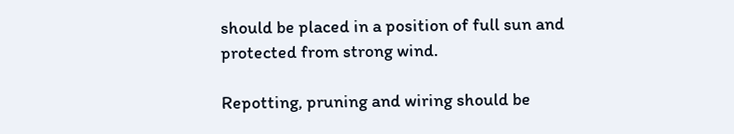should be placed in a position of full sun and protected from strong wind.

Repotting, pruning and wiring should be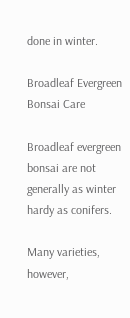done in winter.

Broadleaf Evergreen Bonsai Care

Broadleaf evergreen bonsai are not generally as winter hardy as conifers.

Many varieties, however,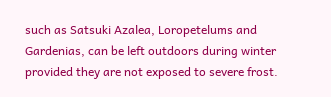such as Satsuki Azalea, Loropetelums and Gardenias, can be left outdoors during winter provided they are not exposed to severe frost.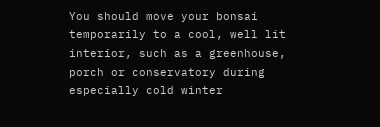You should move your bonsai temporarily to a cool, well lit interior, such as a greenhouse, porch or conservatory during especially cold winter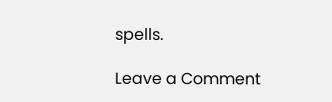spells.

Leave a Comment